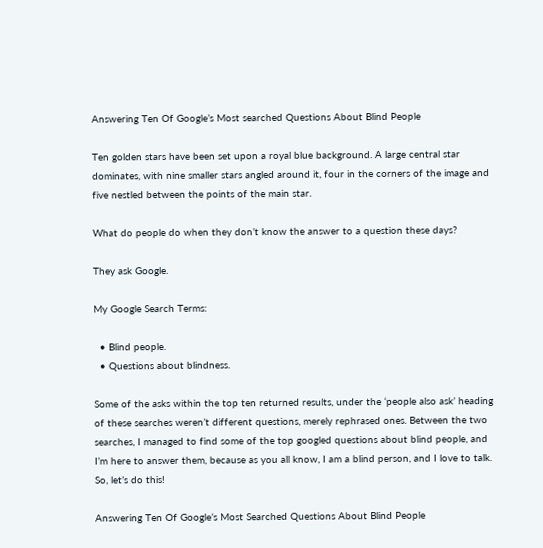Answering Ten Of Google’s Most searched Questions About Blind People

Ten golden stars have been set upon a royal blue background. A large central star dominates, with nine smaller stars angled around it, four in the corners of the image and five nestled between the points of the main star.

What do people do when they don’t know the answer to a question these days?

They ask Google.

My Google Search Terms:

  • Blind people.
  • Questions about blindness.

Some of the asks within the top ten returned results, under the ‘people also ask’ heading of these searches weren’t different questions, merely rephrased ones. Between the two searches, I managed to find some of the top googled questions about blind people, and I’m here to answer them, because as you all know, I am a blind person, and I love to talk. So, let’s do this!

Answering Ten Of Google’s Most Searched Questions About Blind People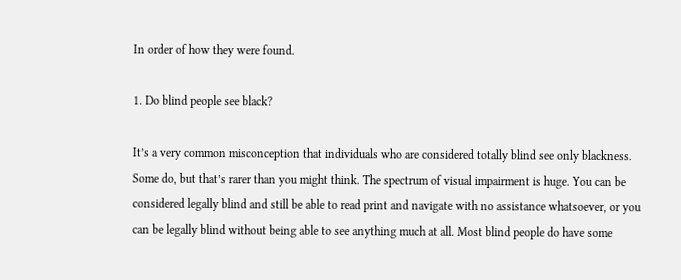In order of how they were found.

1. Do blind people see black?

It’s a very common misconception that individuals who are considered totally blind see only blackness. Some do, but that’s rarer than you might think. The spectrum of visual impairment is huge. You can be considered legally blind and still be able to read print and navigate with no assistance whatsoever, or you can be legally blind without being able to see anything much at all. Most blind people do have some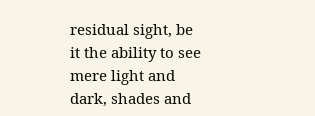residual sight, be it the ability to see mere light and dark, shades and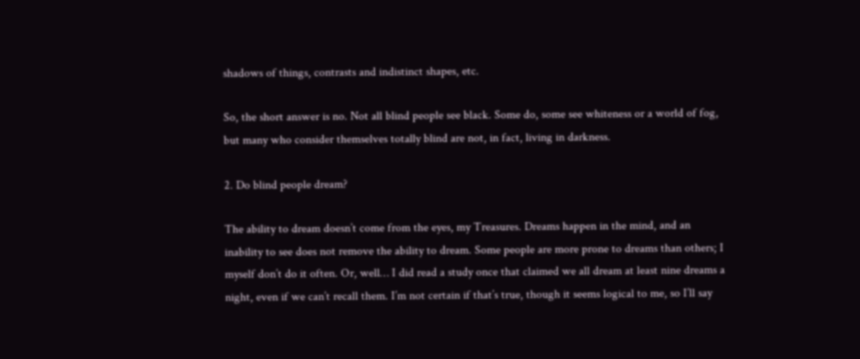shadows of things, contrasts and indistinct shapes, etc.

So, the short answer is no. Not all blind people see black. Some do, some see whiteness or a world of fog, but many who consider themselves totally blind are not, in fact, living in darkness.

2. Do blind people dream?

The ability to dream doesn’t come from the eyes, my Treasures. Dreams happen in the mind, and an inability to see does not remove the ability to dream. Some people are more prone to dreams than others; I myself don’t do it often. Or, well… I did read a study once that claimed we all dream at least nine dreams a night, even if we can’t recall them. I’m not certain if that’s true, though it seems logical to me, so I’ll say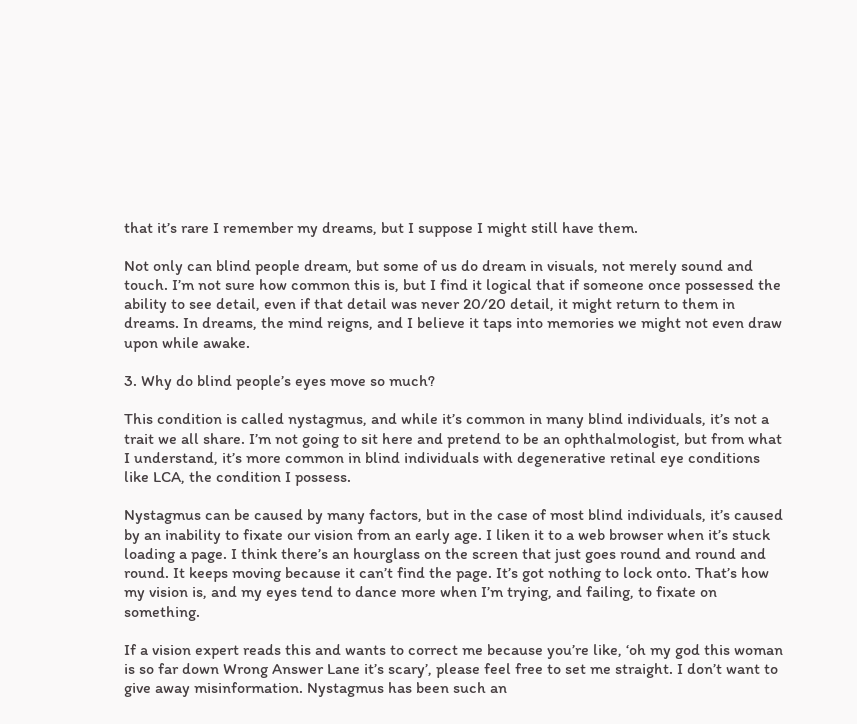that it’s rare I remember my dreams, but I suppose I might still have them.

Not only can blind people dream, but some of us do dream in visuals, not merely sound and touch. I’m not sure how common this is, but I find it logical that if someone once possessed the ability to see detail, even if that detail was never 20/20 detail, it might return to them in dreams. In dreams, the mind reigns, and I believe it taps into memories we might not even draw upon while awake.

3. Why do blind people’s eyes move so much?

This condition is called nystagmus, and while it’s common in many blind individuals, it’s not a trait we all share. I’m not going to sit here and pretend to be an ophthalmologist, but from what I understand, it’s more common in blind individuals with degenerative retinal eye conditions like LCA, the condition I possess.

Nystagmus can be caused by many factors, but in the case of most blind individuals, it’s caused by an inability to fixate our vision from an early age. I liken it to a web browser when it’s stuck loading a page. I think there’s an hourglass on the screen that just goes round and round and round. It keeps moving because it can’t find the page. It’s got nothing to lock onto. That’s how my vision is, and my eyes tend to dance more when I’m trying, and failing, to fixate on something.

If a vision expert reads this and wants to correct me because you’re like, ‘oh my god this woman is so far down Wrong Answer Lane it’s scary’, please feel free to set me straight. I don’t want to give away misinformation. Nystagmus has been such an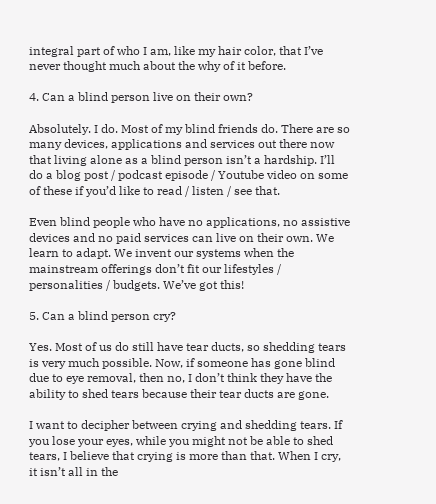integral part of who I am, like my hair color, that I’ve never thought much about the why of it before.

4. Can a blind person live on their own?

Absolutely. I do. Most of my blind friends do. There are so many devices, applications and services out there now that living alone as a blind person isn’t a hardship. I’ll do a blog post / podcast episode / Youtube video on some of these if you’d like to read / listen / see that.

Even blind people who have no applications, no assistive devices and no paid services can live on their own. We learn to adapt. We invent our systems when the mainstream offerings don’t fit our lifestyles / personalities / budgets. We’ve got this!

5. Can a blind person cry?

Yes. Most of us do still have tear ducts, so shedding tears is very much possible. Now, if someone has gone blind due to eye removal, then no, I don’t think they have the ability to shed tears because their tear ducts are gone.

I want to decipher between crying and shedding tears. If you lose your eyes, while you might not be able to shed tears, I believe that crying is more than that. When I cry, it isn’t all in the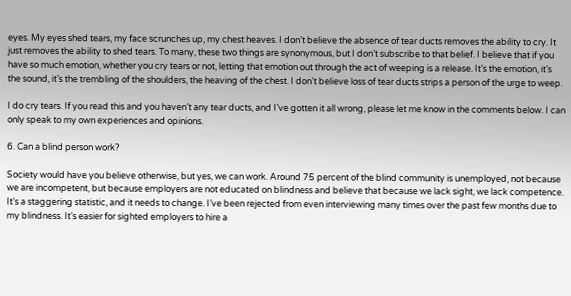eyes. My eyes shed tears, my face scrunches up, my chest heaves. I don’t believe the absence of tear ducts removes the ability to cry. It just removes the ability to shed tears. To many, these two things are synonymous, but I don’t subscribe to that belief. I believe that if you have so much emotion, whether you cry tears or not, letting that emotion out through the act of weeping is a release. It’s the emotion, it’s the sound, it’s the trembling of the shoulders, the heaving of the chest. I don’t believe loss of tear ducts strips a person of the urge to weep.

I do cry tears. If you read this and you haven’t any tear ducts, and I’ve gotten it all wrong, please let me know in the comments below. I can only speak to my own experiences and opinions.

6. Can a blind person work?

Society would have you believe otherwise, but yes, we can work. Around 75 percent of the blind community is unemployed, not because we are incompetent, but because employers are not educated on blindness and believe that because we lack sight, we lack competence. It’s a staggering statistic, and it needs to change. I’ve been rejected from even interviewing many times over the past few months due to my blindness. It’s easier for sighted employers to hire a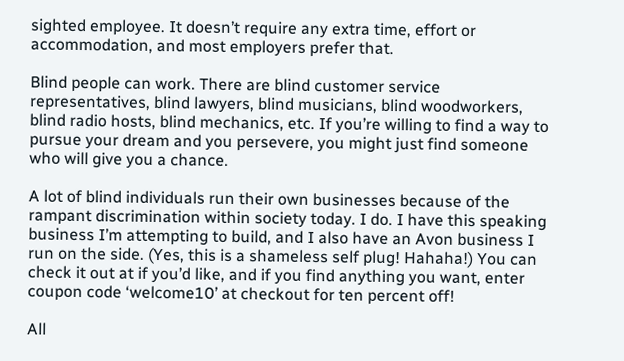sighted employee. It doesn’t require any extra time, effort or accommodation, and most employers prefer that.

Blind people can work. There are blind customer service representatives, blind lawyers, blind musicians, blind woodworkers, blind radio hosts, blind mechanics, etc. If you’re willing to find a way to pursue your dream and you persevere, you might just find someone who will give you a chance.

A lot of blind individuals run their own businesses because of the rampant discrimination within society today. I do. I have this speaking business I’m attempting to build, and I also have an Avon business I run on the side. (Yes, this is a shameless self plug! Hahaha!) You can check it out at if you’d like, and if you find anything you want, enter coupon code ‘welcome10’ at checkout for ten percent off!

All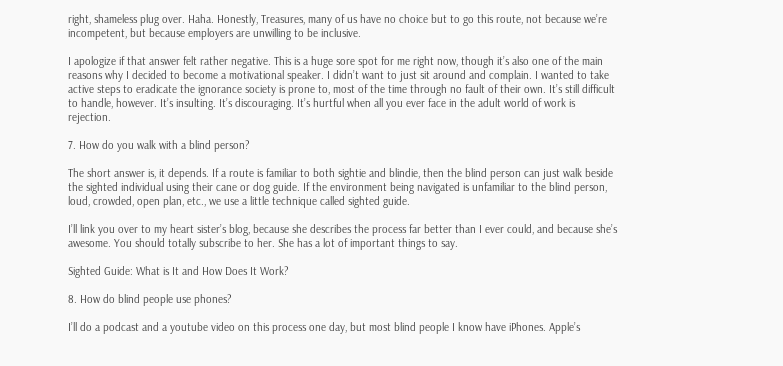right, shameless plug over. Haha. Honestly, Treasures, many of us have no choice but to go this route, not because we’re incompetent, but because employers are unwilling to be inclusive.

I apologize if that answer felt rather negative. This is a huge sore spot for me right now, though it’s also one of the main reasons why I decided to become a motivational speaker. I didn’t want to just sit around and complain. I wanted to take active steps to eradicate the ignorance society is prone to, most of the time through no fault of their own. It’s still difficult to handle, however. It’s insulting. It’s discouraging. It’s hurtful when all you ever face in the adult world of work is rejection.

7. How do you walk with a blind person?

The short answer is, it depends. If a route is familiar to both sightie and blindie, then the blind person can just walk beside the sighted individual using their cane or dog guide. If the environment being navigated is unfamiliar to the blind person, loud, crowded, open plan, etc., we use a little technique called sighted guide.

I’ll link you over to my heart sister’s blog, because she describes the process far better than I ever could, and because she’s awesome. You should totally subscribe to her. She has a lot of important things to say.

Sighted Guide: What is It and How Does It Work?

8. How do blind people use phones?

I’ll do a podcast and a youtube video on this process one day, but most blind people I know have iPhones. Apple’s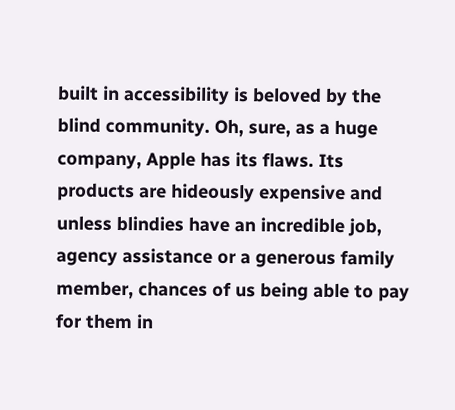built in accessibility is beloved by the blind community. Oh, sure, as a huge company, Apple has its flaws. Its products are hideously expensive and unless blindies have an incredible job, agency assistance or a generous family member, chances of us being able to pay for them in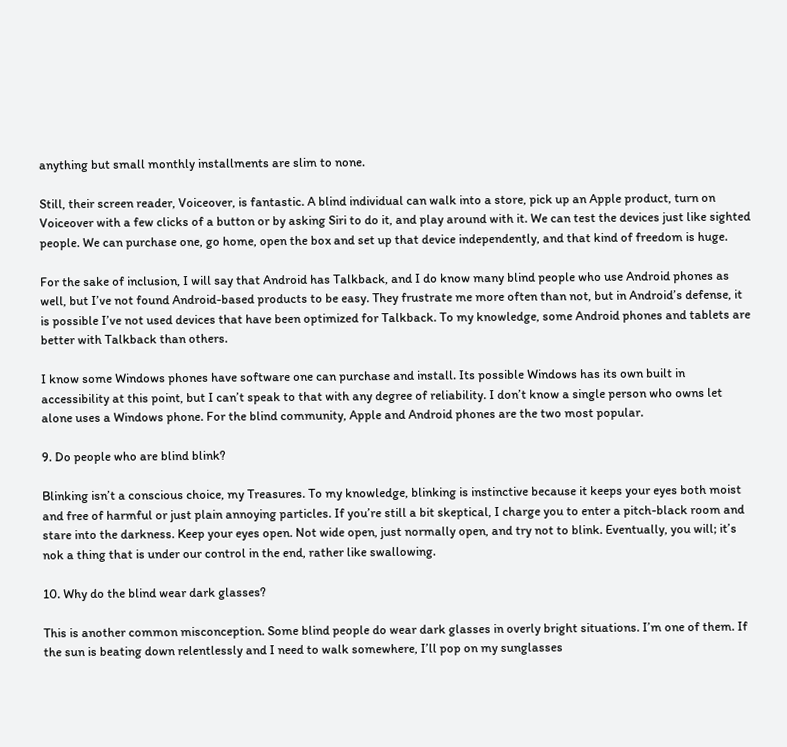anything but small monthly installments are slim to none.

Still, their screen reader, Voiceover, is fantastic. A blind individual can walk into a store, pick up an Apple product, turn on Voiceover with a few clicks of a button or by asking Siri to do it, and play around with it. We can test the devices just like sighted people. We can purchase one, go home, open the box and set up that device independently, and that kind of freedom is huge.

For the sake of inclusion, I will say that Android has Talkback, and I do know many blind people who use Android phones as well, but I’ve not found Android-based products to be easy. They frustrate me more often than not, but in Android’s defense, it is possible I’ve not used devices that have been optimized for Talkback. To my knowledge, some Android phones and tablets are better with Talkback than others.

I know some Windows phones have software one can purchase and install. Its possible Windows has its own built in accessibility at this point, but I can’t speak to that with any degree of reliability. I don’t know a single person who owns let alone uses a Windows phone. For the blind community, Apple and Android phones are the two most popular.

9. Do people who are blind blink?

Blinking isn’t a conscious choice, my Treasures. To my knowledge, blinking is instinctive because it keeps your eyes both moist and free of harmful or just plain annoying particles. If you’re still a bit skeptical, I charge you to enter a pitch-black room and stare into the darkness. Keep your eyes open. Not wide open, just normally open, and try not to blink. Eventually, you will; it’s nok a thing that is under our control in the end, rather like swallowing.

10. Why do the blind wear dark glasses?

This is another common misconception. Some blind people do wear dark glasses in overly bright situations. I’m one of them. If the sun is beating down relentlessly and I need to walk somewhere, I’ll pop on my sunglasses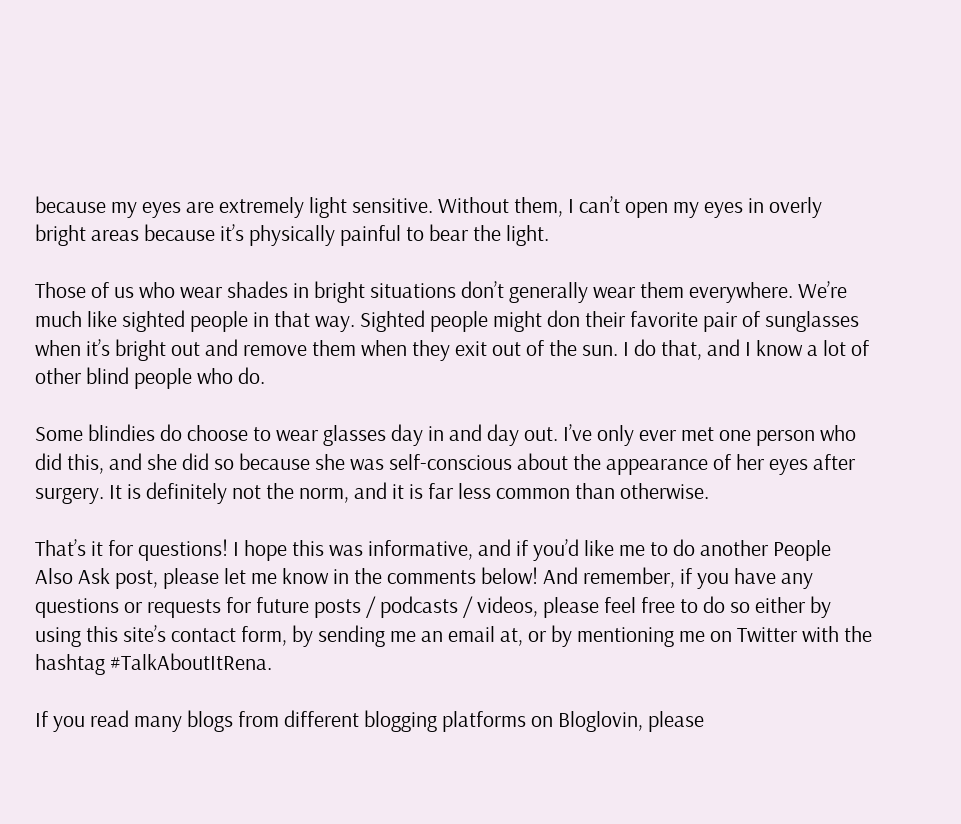because my eyes are extremely light sensitive. Without them, I can’t open my eyes in overly bright areas because it’s physically painful to bear the light.

Those of us who wear shades in bright situations don’t generally wear them everywhere. We’re much like sighted people in that way. Sighted people might don their favorite pair of sunglasses when it’s bright out and remove them when they exit out of the sun. I do that, and I know a lot of other blind people who do.

Some blindies do choose to wear glasses day in and day out. I’ve only ever met one person who did this, and she did so because she was self-conscious about the appearance of her eyes after surgery. It is definitely not the norm, and it is far less common than otherwise.

That’s it for questions! I hope this was informative, and if you’d like me to do another People Also Ask post, please let me know in the comments below! And remember, if you have any questions or requests for future posts / podcasts / videos, please feel free to do so either by using this site’s contact form, by sending me an email at, or by mentioning me on Twitter with the hashtag #TalkAboutItRena.

If you read many blogs from different blogging platforms on Bloglovin, please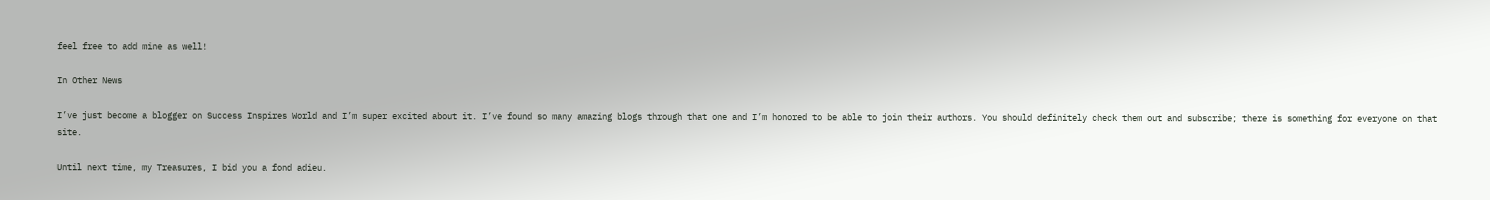feel free to add mine as well!

In Other News

I’ve just become a blogger on Success Inspires World and I’m super excited about it. I’ve found so many amazing blogs through that one and I’m honored to be able to join their authors. You should definitely check them out and subscribe; there is something for everyone on that site.

Until next time, my Treasures, I bid you a fond adieu.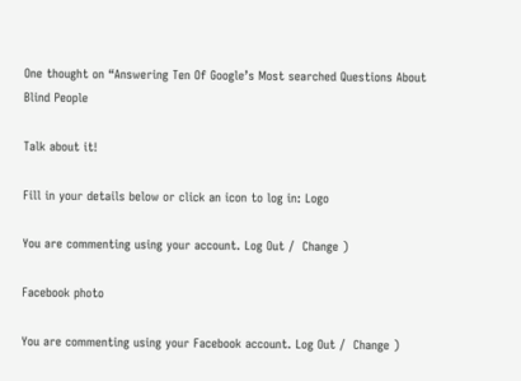One thought on “Answering Ten Of Google’s Most searched Questions About Blind People

Talk about it!

Fill in your details below or click an icon to log in: Logo

You are commenting using your account. Log Out /  Change )

Facebook photo

You are commenting using your Facebook account. Log Out /  Change )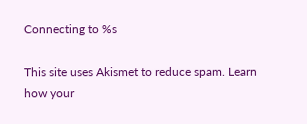Connecting to %s

This site uses Akismet to reduce spam. Learn how your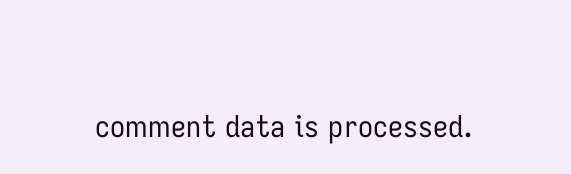comment data is processed.